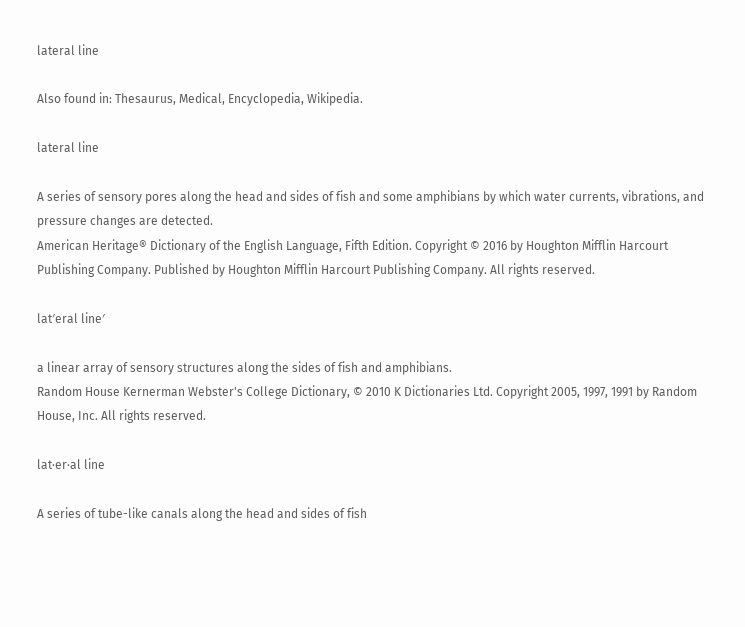lateral line

Also found in: Thesaurus, Medical, Encyclopedia, Wikipedia.

lateral line

A series of sensory pores along the head and sides of fish and some amphibians by which water currents, vibrations, and pressure changes are detected.
American Heritage® Dictionary of the English Language, Fifth Edition. Copyright © 2016 by Houghton Mifflin Harcourt Publishing Company. Published by Houghton Mifflin Harcourt Publishing Company. All rights reserved.

lat′eral line′

a linear array of sensory structures along the sides of fish and amphibians.
Random House Kernerman Webster's College Dictionary, © 2010 K Dictionaries Ltd. Copyright 2005, 1997, 1991 by Random House, Inc. All rights reserved.

lat·er·al line

A series of tube-like canals along the head and sides of fish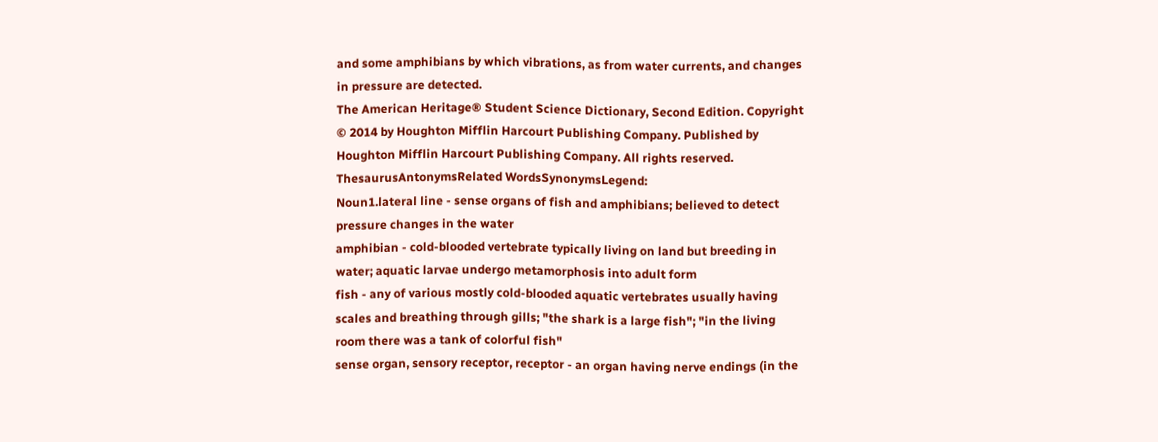and some amphibians by which vibrations, as from water currents, and changes in pressure are detected.
The American Heritage® Student Science Dictionary, Second Edition. Copyright © 2014 by Houghton Mifflin Harcourt Publishing Company. Published by Houghton Mifflin Harcourt Publishing Company. All rights reserved.
ThesaurusAntonymsRelated WordsSynonymsLegend:
Noun1.lateral line - sense organs of fish and amphibians; believed to detect pressure changes in the water
amphibian - cold-blooded vertebrate typically living on land but breeding in water; aquatic larvae undergo metamorphosis into adult form
fish - any of various mostly cold-blooded aquatic vertebrates usually having scales and breathing through gills; "the shark is a large fish"; "in the living room there was a tank of colorful fish"
sense organ, sensory receptor, receptor - an organ having nerve endings (in the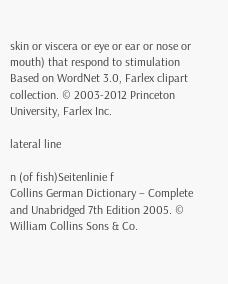skin or viscera or eye or ear or nose or mouth) that respond to stimulation
Based on WordNet 3.0, Farlex clipart collection. © 2003-2012 Princeton University, Farlex Inc.

lateral line

n (of fish)Seitenlinie f
Collins German Dictionary – Complete and Unabridged 7th Edition 2005. © William Collins Sons & Co.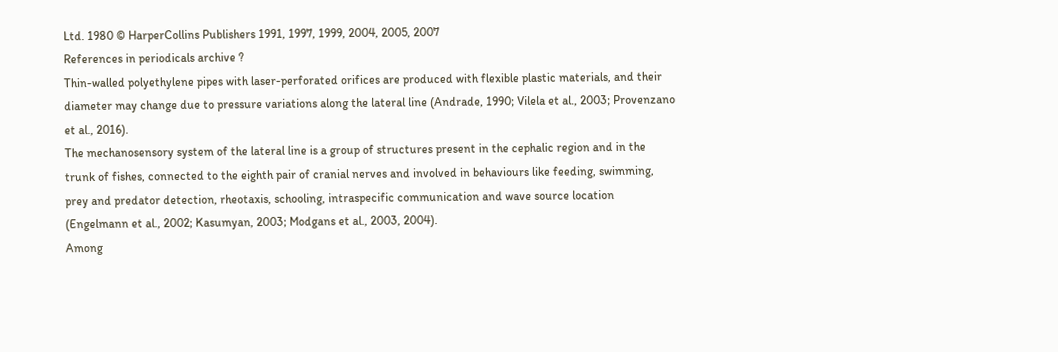Ltd. 1980 © HarperCollins Publishers 1991, 1997, 1999, 2004, 2005, 2007
References in periodicals archive ?
Thin-walled polyethylene pipes with laser-perforated orifices are produced with flexible plastic materials, and their diameter may change due to pressure variations along the lateral line (Andrade, 1990; Vilela et al., 2003; Provenzano et al., 2016).
The mechanosensory system of the lateral line is a group of structures present in the cephalic region and in the trunk of fishes, connected to the eighth pair of cranial nerves and involved in behaviours like feeding, swimming, prey and predator detection, rheotaxis, schooling, intraspecific communication and wave source location (Engelmann et al., 2002; Kasumyan, 2003; Modgans et al., 2003, 2004).
Among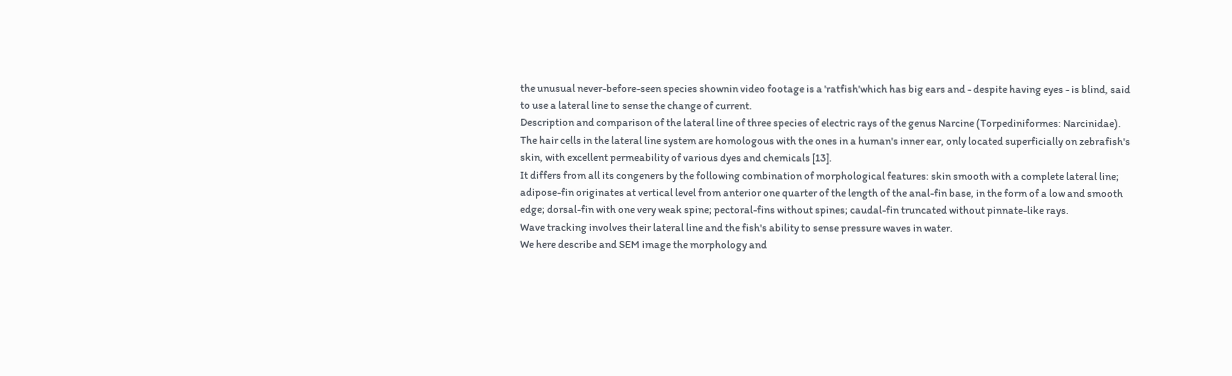the unusual never-before-seen species shownin video footage is a 'ratfish'which has big ears and - despite having eyes - is blind, said to use a lateral line to sense the change of current.
Description and comparison of the lateral line of three species of electric rays of the genus Narcine (Torpediniformes: Narcinidae).
The hair cells in the lateral line system are homologous with the ones in a human's inner ear, only located superficially on zebrafish's skin, with excellent permeability of various dyes and chemicals [13].
It differs from all its congeners by the following combination of morphological features: skin smooth with a complete lateral line; adipose-fin originates at vertical level from anterior one quarter of the length of the anal-fin base, in the form of a low and smooth edge; dorsal-fin with one very weak spine; pectoral-fins without spines; caudal-fin truncated without pinnate-like rays.
Wave tracking involves their lateral line and the fish's ability to sense pressure waves in water.
We here describe and SEM image the morphology and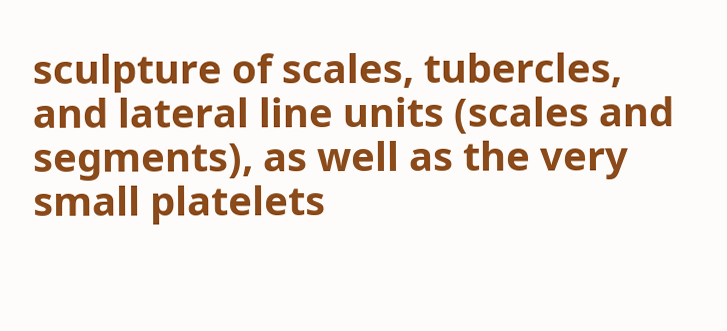sculpture of scales, tubercles, and lateral line units (scales and segments), as well as the very small platelets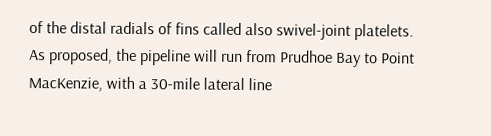of the distal radials of fins called also swivel-joint platelets.
As proposed, the pipeline will run from Prudhoe Bay to Point MacKenzie, with a 30-mile lateral line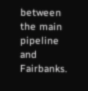between the main pipeline and Fairbanks.